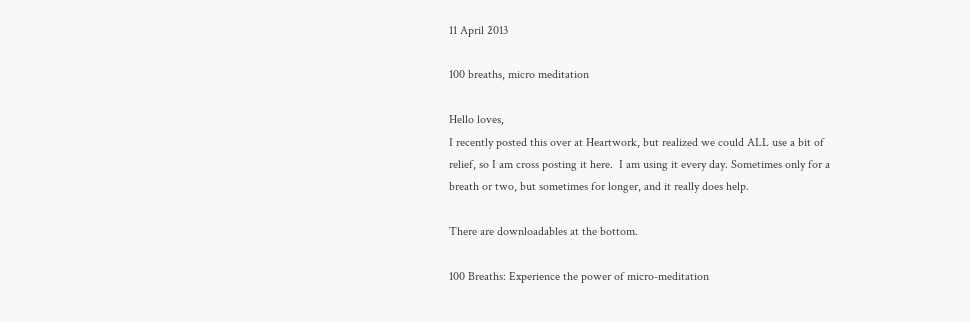11 April 2013

100 breaths, micro meditation

Hello loves,
I recently posted this over at Heartwork, but realized we could ALL use a bit of relief, so I am cross posting it here.  I am using it every day. Sometimes only for a breath or two, but sometimes for longer, and it really does help.

There are downloadables at the bottom.

100 Breaths: Experience the power of micro-meditation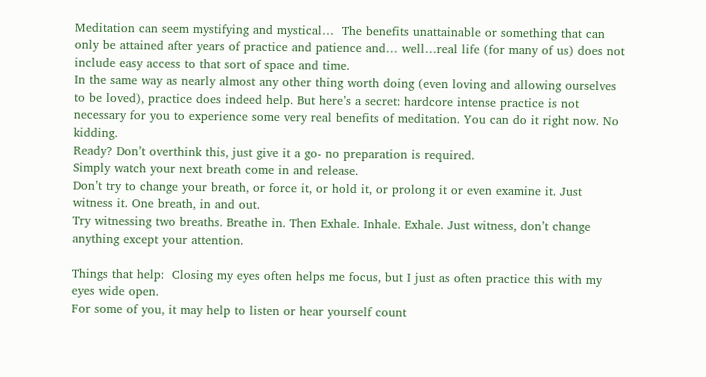Meditation can seem mystifying and mystical…  The benefits unattainable or something that can only be attained after years of practice and patience and… well…real life (for many of us) does not include easy access to that sort of space and time.
In the same way as nearly almost any other thing worth doing (even loving and allowing ourselves to be loved), practice does indeed help. But here’s a secret: hardcore intense practice is not necessary for you to experience some very real benefits of meditation. You can do it right now. No kidding.
Ready? Don’t overthink this, just give it a go- no preparation is required.
Simply watch your next breath come in and release.
Don’t try to change your breath, or force it, or hold it, or prolong it or even examine it. Just witness it. One breath, in and out.
Try witnessing two breaths. Breathe in. Then Exhale. Inhale. Exhale. Just witness, don’t change anything except your attention.

Things that help:  Closing my eyes often helps me focus, but I just as often practice this with my eyes wide open.
For some of you, it may help to listen or hear yourself count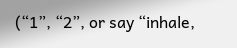(“1”, “2”, or say “inhale,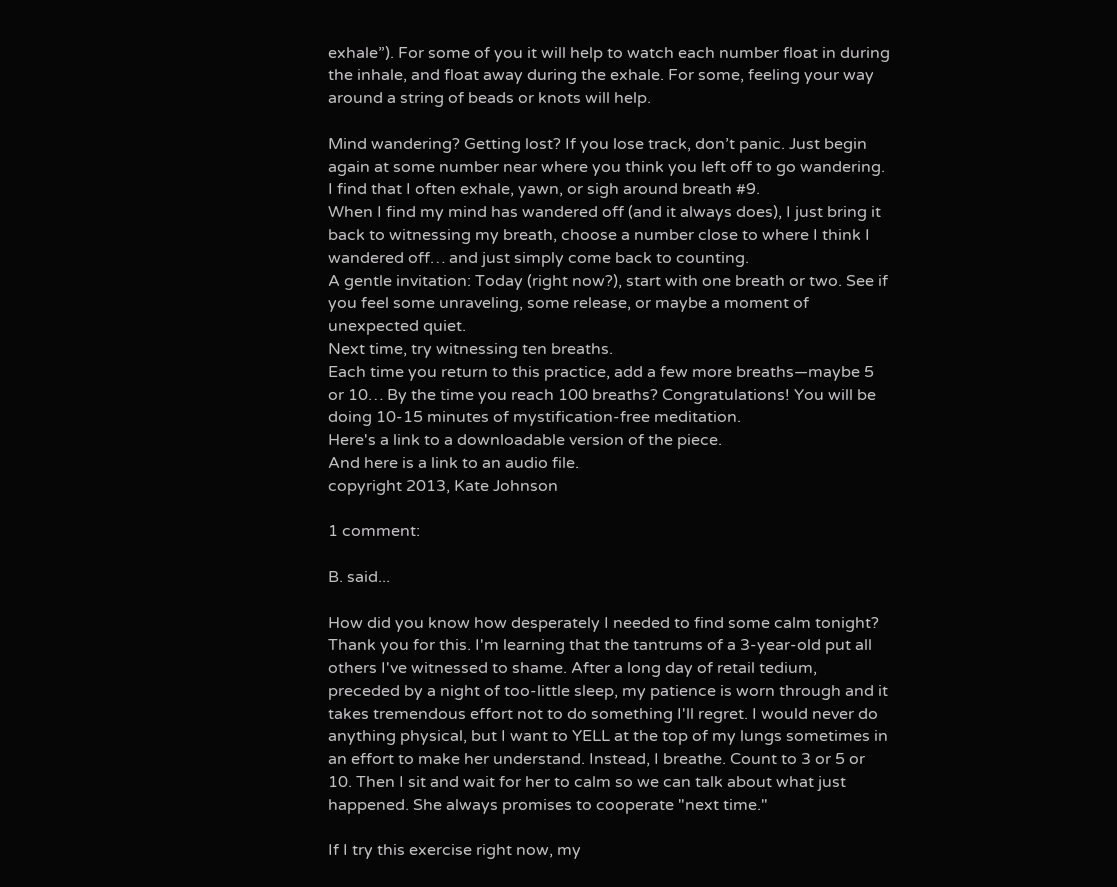exhale”). For some of you it will help to watch each number float in during the inhale, and float away during the exhale. For some, feeling your way around a string of beads or knots will help.

Mind wandering? Getting lost? If you lose track, don’t panic. Just begin again at some number near where you think you left off to go wandering.
I find that I often exhale, yawn, or sigh around breath #9.
When I find my mind has wandered off (and it always does), I just bring it back to witnessing my breath, choose a number close to where I think I wandered off… and just simply come back to counting.
A gentle invitation: Today (right now?), start with one breath or two. See if you feel some unraveling, some release, or maybe a moment of unexpected quiet.
Next time, try witnessing ten breaths.
Each time you return to this practice, add a few more breaths—maybe 5 or 10… By the time you reach 100 breaths? Congratulations! You will be doing 10-15 minutes of mystification-free meditation.
Here's a link to a downloadable version of the piece.
And here is a link to an audio file.
copyright 2013, Kate Johnson

1 comment:

B. said...

How did you know how desperately I needed to find some calm tonight? Thank you for this. I'm learning that the tantrums of a 3-year-old put all others I've witnessed to shame. After a long day of retail tedium, preceded by a night of too-little sleep, my patience is worn through and it takes tremendous effort not to do something I'll regret. I would never do anything physical, but I want to YELL at the top of my lungs sometimes in an effort to make her understand. Instead, I breathe. Count to 3 or 5 or 10. Then I sit and wait for her to calm so we can talk about what just happened. She always promises to cooperate "next time."

If I try this exercise right now, my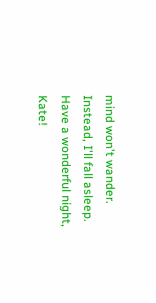mind won't wander. Instead, I'll fall asleep. Have a wonderful night, Kate!